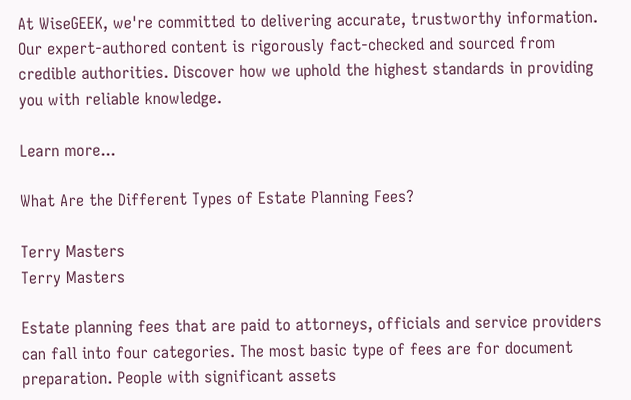At WiseGEEK, we're committed to delivering accurate, trustworthy information. Our expert-authored content is rigorously fact-checked and sourced from credible authorities. Discover how we uphold the highest standards in providing you with reliable knowledge.

Learn more...

What Are the Different Types of Estate Planning Fees?

Terry Masters
Terry Masters

Estate planning fees that are paid to attorneys, officials and service providers can fall into four categories. The most basic type of fees are for document preparation. People with significant assets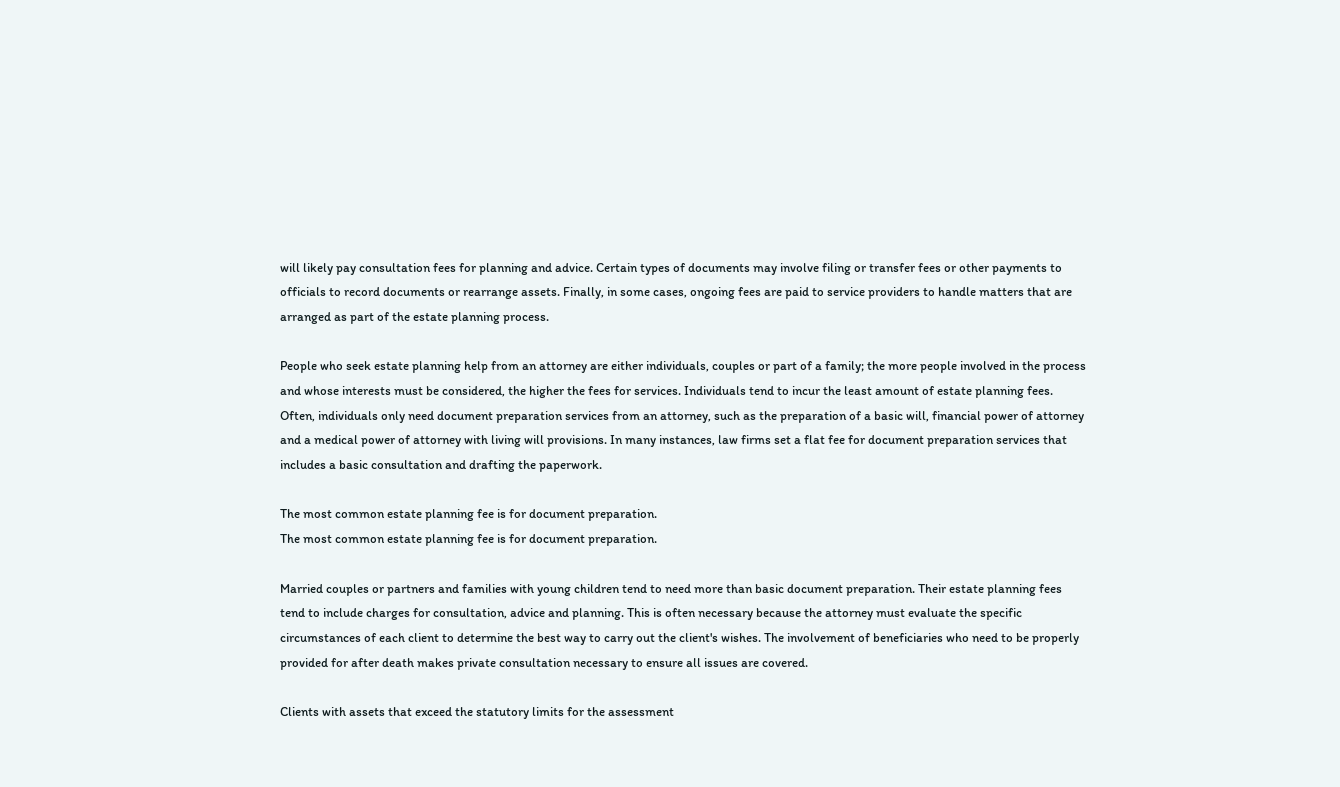will likely pay consultation fees for planning and advice. Certain types of documents may involve filing or transfer fees or other payments to officials to record documents or rearrange assets. Finally, in some cases, ongoing fees are paid to service providers to handle matters that are arranged as part of the estate planning process.

People who seek estate planning help from an attorney are either individuals, couples or part of a family; the more people involved in the process and whose interests must be considered, the higher the fees for services. Individuals tend to incur the least amount of estate planning fees. Often, individuals only need document preparation services from an attorney, such as the preparation of a basic will, financial power of attorney and a medical power of attorney with living will provisions. In many instances, law firms set a flat fee for document preparation services that includes a basic consultation and drafting the paperwork.

The most common estate planning fee is for document preparation.
The most common estate planning fee is for document preparation.

Married couples or partners and families with young children tend to need more than basic document preparation. Their estate planning fees tend to include charges for consultation, advice and planning. This is often necessary because the attorney must evaluate the specific circumstances of each client to determine the best way to carry out the client's wishes. The involvement of beneficiaries who need to be properly provided for after death makes private consultation necessary to ensure all issues are covered.

Clients with assets that exceed the statutory limits for the assessment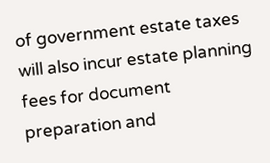of government estate taxes will also incur estate planning fees for document preparation and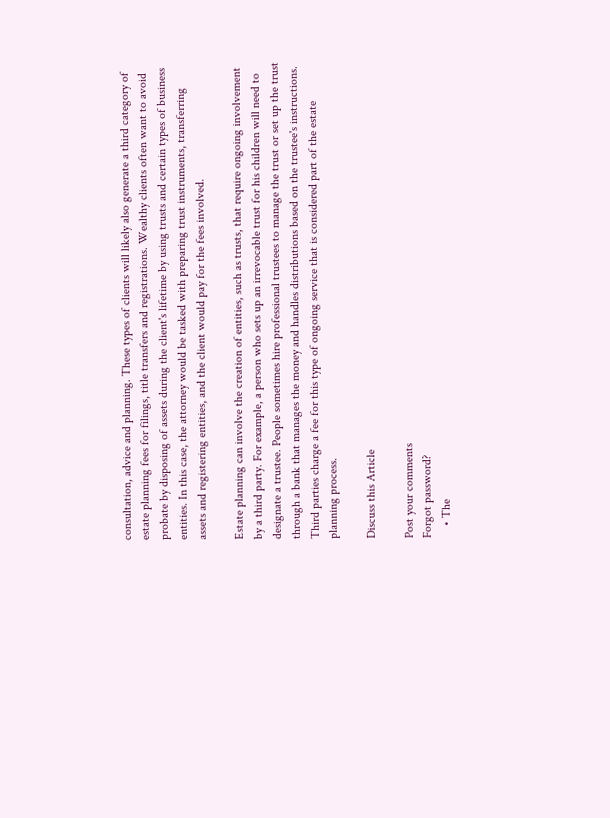consultation, advice and planning. These types of clients will likely also generate a third category of estate planning fees for filings, title transfers and registrations. Wealthy clients often want to avoid probate by disposing of assets during the client's lifetime by using trusts and certain types of business entities. In this case, the attorney would be tasked with preparing trust instruments, transferring assets and registering entities, and the client would pay for the fees involved.

Estate planning can involve the creation of entities, such as trusts, that require ongoing involvement by a third party. For example, a person who sets up an irrevocable trust for his children will need to designate a trustee. People sometimes hire professional trustees to manage the trust or set up the trust through a bank that manages the money and handles distributions based on the trustee's instructions. Third parties charge a fee for this type of ongoing service that is considered part of the estate planning process.

Discuss this Article

Post your comments
Forgot password?
    • The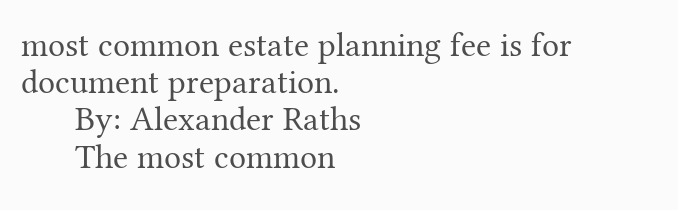most common estate planning fee is for document preparation.
      By: Alexander Raths
      The most common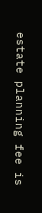estate planning fee is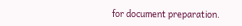for document preparation.